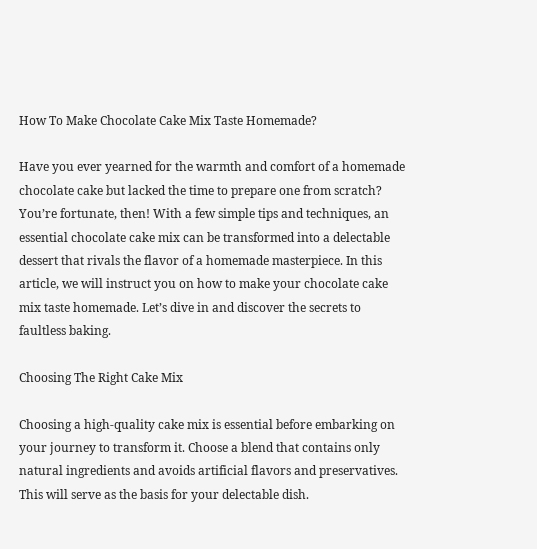How To Make Chocolate Cake Mix Taste Homemade?

Have you ever yearned for the warmth and comfort of a homemade chocolate cake but lacked the time to prepare one from scratch? You’re fortunate, then! With a few simple tips and techniques, an essential chocolate cake mix can be transformed into a delectable dessert that rivals the flavor of a homemade masterpiece. In this article, we will instruct you on how to make your chocolate cake mix taste homemade. Let’s dive in and discover the secrets to faultless baking.

Choosing The Right Cake Mix

Choosing a high-quality cake mix is essential before embarking on your journey to transform it. Choose a blend that contains only natural ingredients and avoids artificial flavors and preservatives. This will serve as the basis for your delectable dish.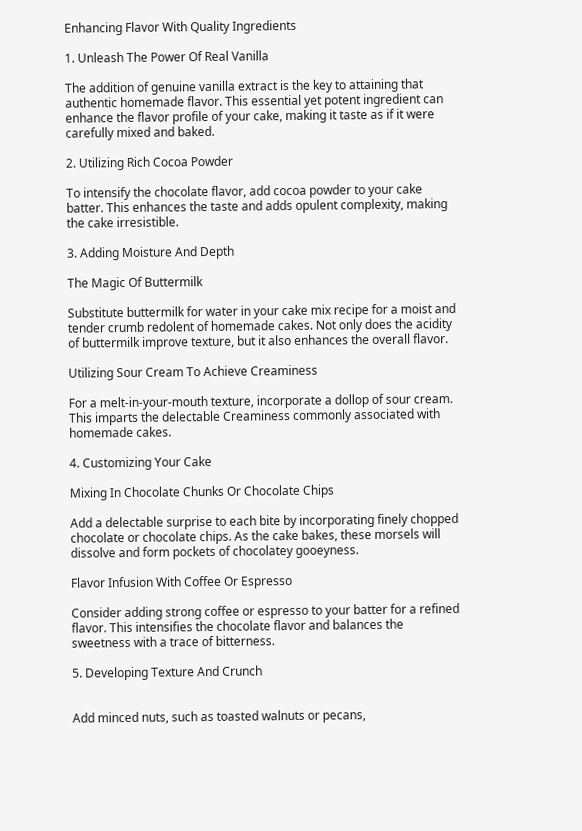Enhancing Flavor With Quality Ingredients

1. Unleash The Power Of Real Vanilla

The addition of genuine vanilla extract is the key to attaining that authentic homemade flavor. This essential yet potent ingredient can enhance the flavor profile of your cake, making it taste as if it were carefully mixed and baked.

2. Utilizing Rich Cocoa Powder

To intensify the chocolate flavor, add cocoa powder to your cake batter. This enhances the taste and adds opulent complexity, making the cake irresistible.

3. Adding Moisture And Depth

The Magic Of Buttermilk

Substitute buttermilk for water in your cake mix recipe for a moist and tender crumb redolent of homemade cakes. Not only does the acidity of buttermilk improve texture, but it also enhances the overall flavor.

Utilizing Sour Cream To Achieve Creaminess

For a melt-in-your-mouth texture, incorporate a dollop of sour cream. This imparts the delectable Creaminess commonly associated with homemade cakes.

4. Customizing Your Cake

Mixing In Chocolate Chunks Or Chocolate Chips

Add a delectable surprise to each bite by incorporating finely chopped chocolate or chocolate chips. As the cake bakes, these morsels will dissolve and form pockets of chocolatey gooeyness.

Flavor Infusion With Coffee Or Espresso

Consider adding strong coffee or espresso to your batter for a refined flavor. This intensifies the chocolate flavor and balances the sweetness with a trace of bitterness.

5. Developing Texture And Crunch


Add minced nuts, such as toasted walnuts or pecans,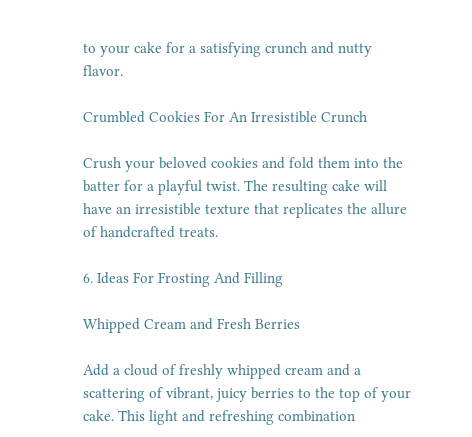to your cake for a satisfying crunch and nutty flavor.

Crumbled Cookies For An Irresistible Crunch

Crush your beloved cookies and fold them into the batter for a playful twist. The resulting cake will have an irresistible texture that replicates the allure of handcrafted treats.

6. Ideas For Frosting And Filling

Whipped Cream and Fresh Berries

Add a cloud of freshly whipped cream and a scattering of vibrant, juicy berries to the top of your cake. This light and refreshing combination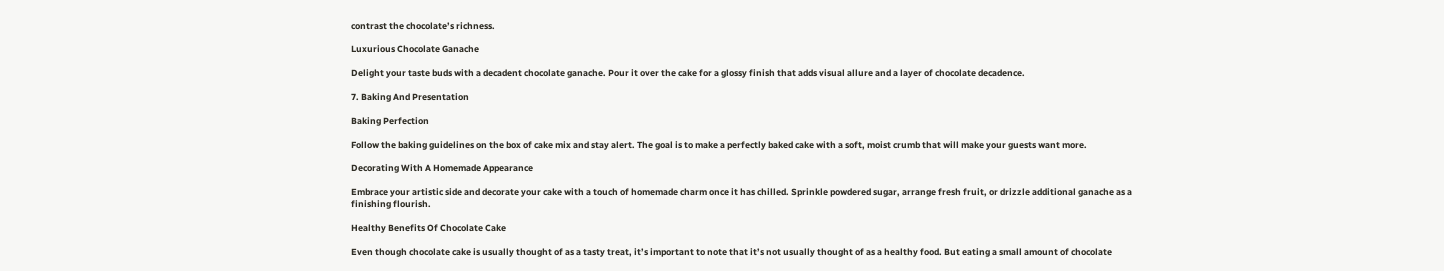contrast the chocolate’s richness.

Luxurious Chocolate Ganache

Delight your taste buds with a decadent chocolate ganache. Pour it over the cake for a glossy finish that adds visual allure and a layer of chocolate decadence.

7. Baking And Presentation

Baking Perfection

Follow the baking guidelines on the box of cake mix and stay alert. The goal is to make a perfectly baked cake with a soft, moist crumb that will make your guests want more.

Decorating With A Homemade Appearance

Embrace your artistic side and decorate your cake with a touch of homemade charm once it has chilled. Sprinkle powdered sugar, arrange fresh fruit, or drizzle additional ganache as a finishing flourish.

Healthy Benefits Of Chocolate Cake

Even though chocolate cake is usually thought of as a tasty treat, it’s important to note that it’s not usually thought of as a healthy food. But eating a small amount of chocolate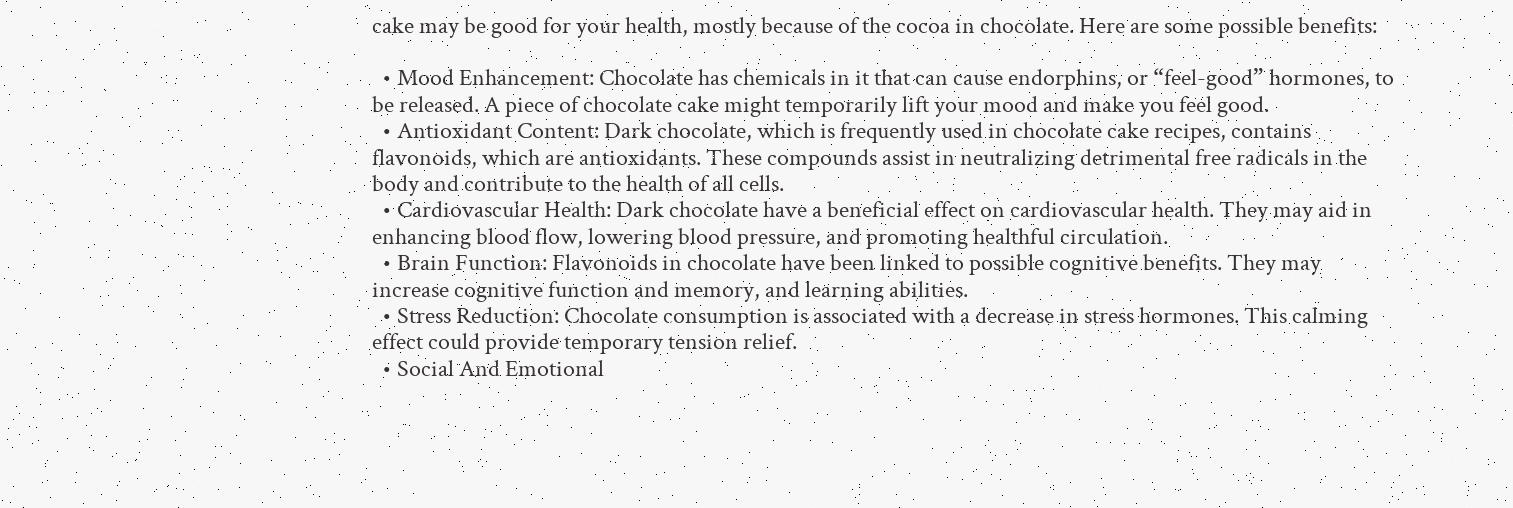cake may be good for your health, mostly because of the cocoa in chocolate. Here are some possible benefits:

  • Mood Enhancement: Chocolate has chemicals in it that can cause endorphins, or “feel-good” hormones, to be released. A piece of chocolate cake might temporarily lift your mood and make you feel good.
  • Antioxidant Content: Dark chocolate, which is frequently used in chocolate cake recipes, contains flavonoids, which are antioxidants. These compounds assist in neutralizing detrimental free radicals in the body and contribute to the health of all cells.
  • Cardiovascular Health: Dark chocolate have a beneficial effect on cardiovascular health. They may aid in enhancing blood flow, lowering blood pressure, and promoting healthful circulation.
  • Brain Function: Flavonoids in chocolate have been linked to possible cognitive benefits. They may increase cognitive function and memory, and learning abilities.
  • Stress Reduction: Chocolate consumption is associated with a decrease in stress hormones. This calming effect could provide temporary tension relief.
  • Social And Emotional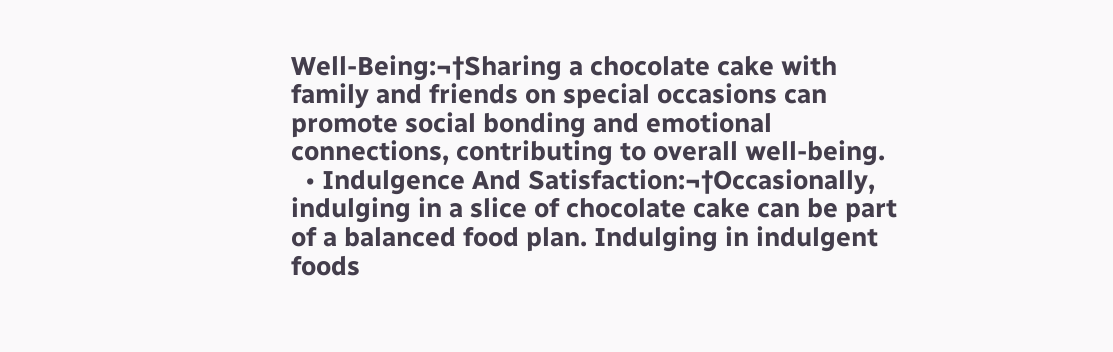Well-Being:¬†Sharing a chocolate cake with family and friends on special occasions can promote social bonding and emotional connections, contributing to overall well-being.
  • Indulgence And Satisfaction:¬†Occasionally, indulging in a slice of chocolate cake can be part of a balanced food plan. Indulging in indulgent foods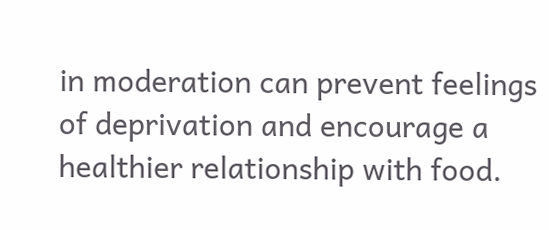in moderation can prevent feelings of deprivation and encourage a healthier relationship with food.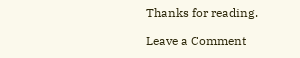Thanks for reading.

Leave a Comment